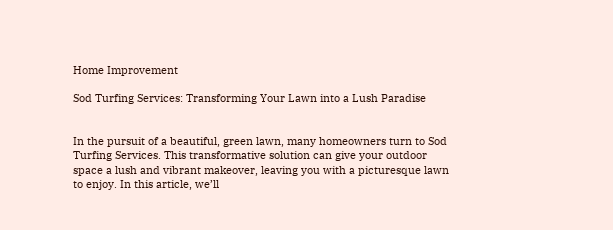Home Improvement

Sod Turfing Services: Transforming Your Lawn into a Lush Paradise


In the pursuit of a beautiful, green lawn, many homeowners turn to Sod Turfing Services. This transformative solution can give your outdoor space a lush and vibrant makeover, leaving you with a picturesque lawn to enjoy. In this article, we’ll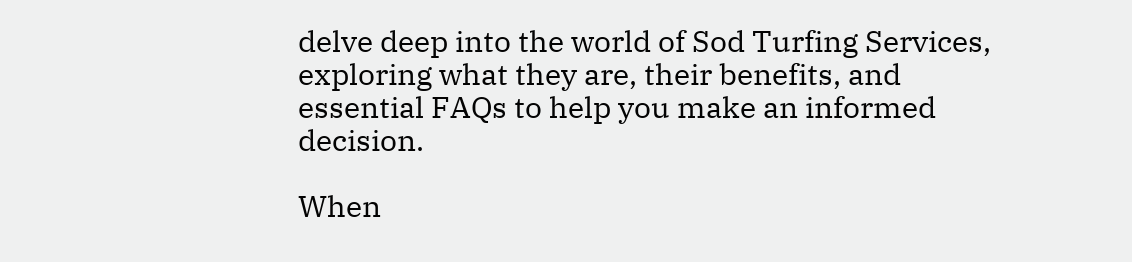delve deep into the world of Sod Turfing Services, exploring what they are, their benefits, and essential FAQs to help you make an informed decision.

When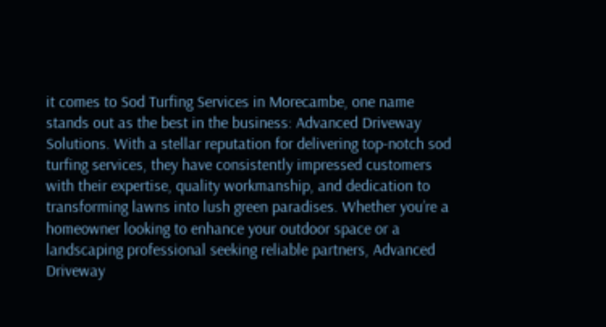it comes to Sod Turfing Services in Morecambe, one name stands out as the best in the business: Advanced Driveway Solutions. With a stellar reputation for delivering top-notch sod turfing services, they have consistently impressed customers with their expertise, quality workmanship, and dedication to transforming lawns into lush green paradises. Whether you’re a homeowner looking to enhance your outdoor space or a landscaping professional seeking reliable partners, Advanced Driveway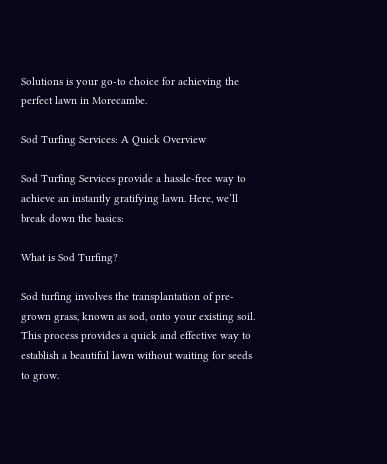Solutions is your go-to choice for achieving the perfect lawn in Morecambe.

Sod Turfing Services: A Quick Overview

Sod Turfing Services provide a hassle-free way to achieve an instantly gratifying lawn. Here, we’ll break down the basics:

What is Sod Turfing?

Sod turfing involves the transplantation of pre-grown grass, known as sod, onto your existing soil. This process provides a quick and effective way to establish a beautiful lawn without waiting for seeds to grow.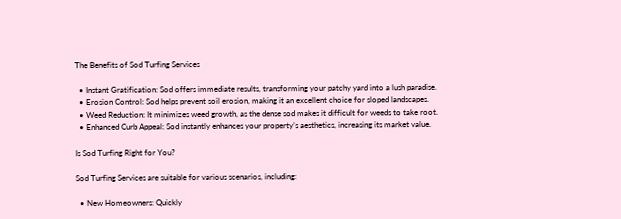The Benefits of Sod Turfing Services

  • Instant Gratification: Sod offers immediate results, transforming your patchy yard into a lush paradise.
  • Erosion Control: Sod helps prevent soil erosion, making it an excellent choice for sloped landscapes.
  • Weed Reduction: It minimizes weed growth, as the dense sod makes it difficult for weeds to take root.
  • Enhanced Curb Appeal: Sod instantly enhances your property’s aesthetics, increasing its market value.

Is Sod Turfing Right for You?

Sod Turfing Services are suitable for various scenarios, including:

  • New Homeowners: Quickly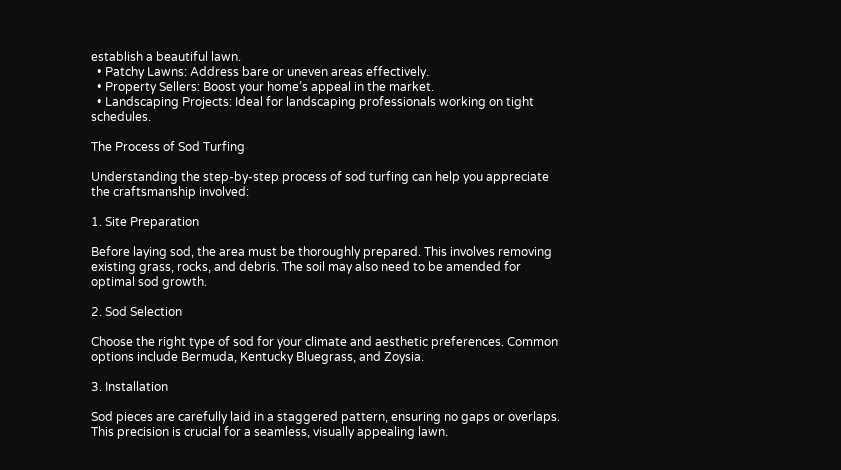establish a beautiful lawn.
  • Patchy Lawns: Address bare or uneven areas effectively.
  • Property Sellers: Boost your home’s appeal in the market.
  • Landscaping Projects: Ideal for landscaping professionals working on tight schedules.

The Process of Sod Turfing

Understanding the step-by-step process of sod turfing can help you appreciate the craftsmanship involved:

1. Site Preparation

Before laying sod, the area must be thoroughly prepared. This involves removing existing grass, rocks, and debris. The soil may also need to be amended for optimal sod growth.

2. Sod Selection

Choose the right type of sod for your climate and aesthetic preferences. Common options include Bermuda, Kentucky Bluegrass, and Zoysia.

3. Installation

Sod pieces are carefully laid in a staggered pattern, ensuring no gaps or overlaps. This precision is crucial for a seamless, visually appealing lawn.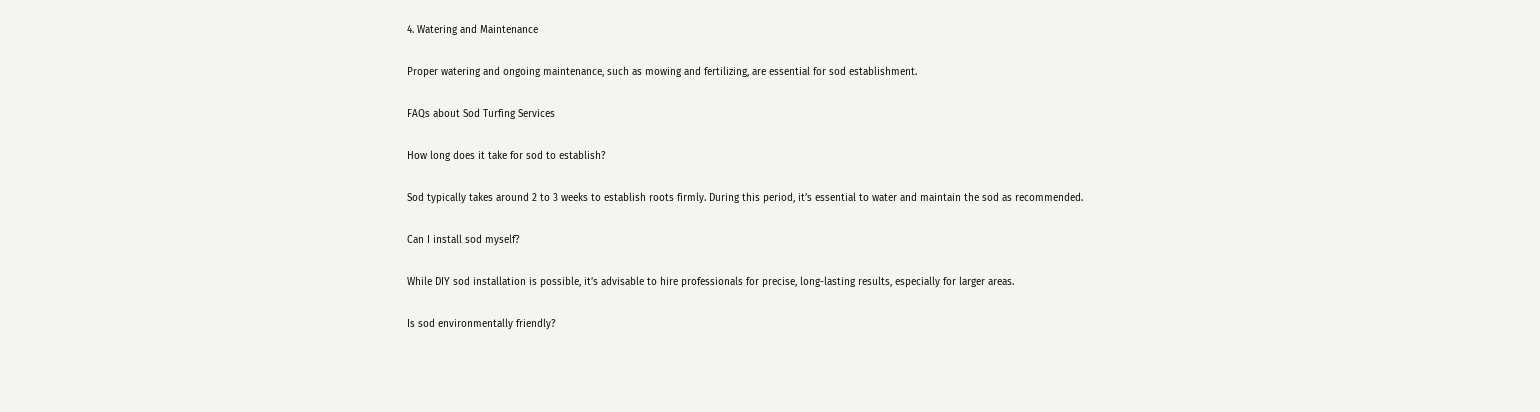4. Watering and Maintenance

Proper watering and ongoing maintenance, such as mowing and fertilizing, are essential for sod establishment.

FAQs about Sod Turfing Services

How long does it take for sod to establish?

Sod typically takes around 2 to 3 weeks to establish roots firmly. During this period, it’s essential to water and maintain the sod as recommended.

Can I install sod myself?

While DIY sod installation is possible, it’s advisable to hire professionals for precise, long-lasting results, especially for larger areas.

Is sod environmentally friendly?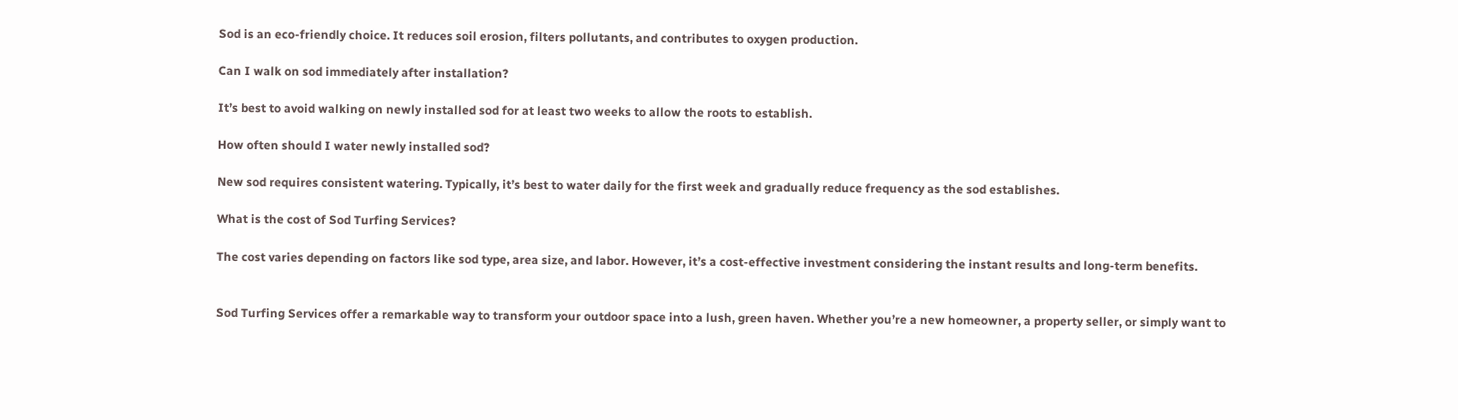Sod is an eco-friendly choice. It reduces soil erosion, filters pollutants, and contributes to oxygen production.

Can I walk on sod immediately after installation?

It’s best to avoid walking on newly installed sod for at least two weeks to allow the roots to establish.

How often should I water newly installed sod?

New sod requires consistent watering. Typically, it’s best to water daily for the first week and gradually reduce frequency as the sod establishes.

What is the cost of Sod Turfing Services?

The cost varies depending on factors like sod type, area size, and labor. However, it’s a cost-effective investment considering the instant results and long-term benefits.


Sod Turfing Services offer a remarkable way to transform your outdoor space into a lush, green haven. Whether you’re a new homeowner, a property seller, or simply want to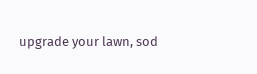upgrade your lawn, sod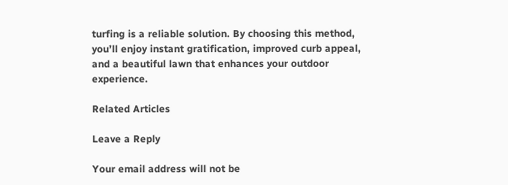turfing is a reliable solution. By choosing this method, you’ll enjoy instant gratification, improved curb appeal, and a beautiful lawn that enhances your outdoor experience.

Related Articles

Leave a Reply

Your email address will not be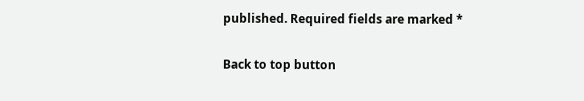published. Required fields are marked *

Back to top button